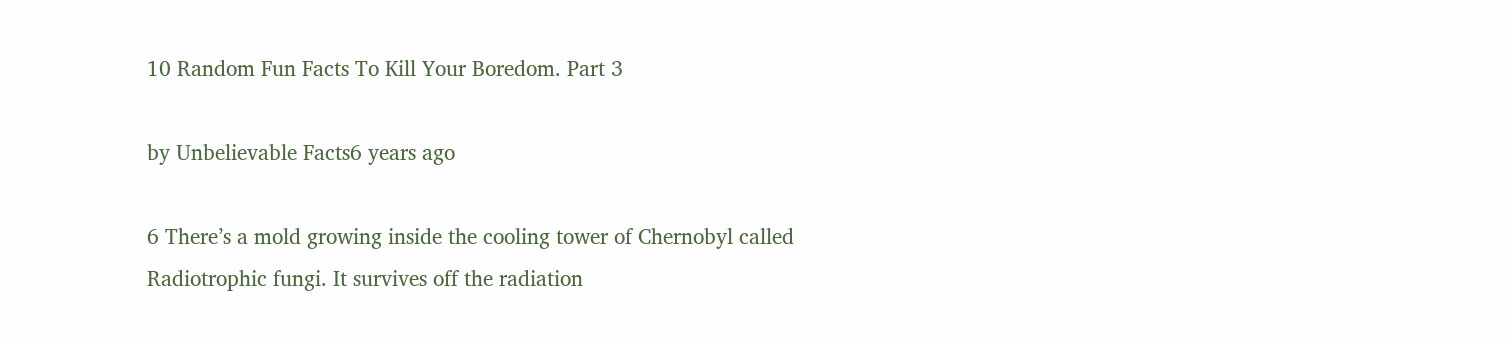10 Random Fun Facts To Kill Your Boredom. Part 3

by Unbelievable Facts6 years ago

6 There’s a mold growing inside the cooling tower of Chernobyl called Radiotrophic fungi. It survives off the radiation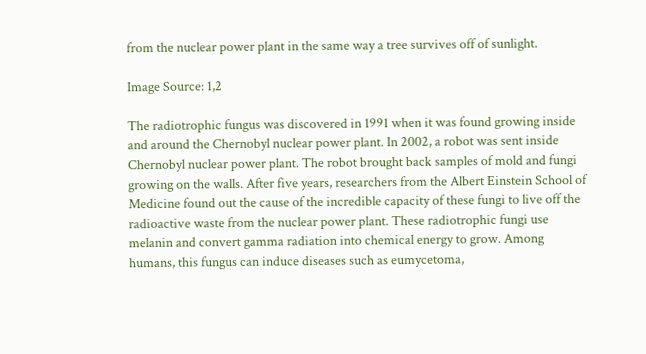from the nuclear power plant in the same way a tree survives off of sunlight.

Image Source: 1,2

The radiotrophic fungus was discovered in 1991 when it was found growing inside and around the Chernobyl nuclear power plant. In 2002, a robot was sent inside Chernobyl nuclear power plant. The robot brought back samples of mold and fungi growing on the walls. After five years, researchers from the Albert Einstein School of Medicine found out the cause of the incredible capacity of these fungi to live off the radioactive waste from the nuclear power plant. These radiotrophic fungi use melanin and convert gamma radiation into chemical energy to grow. Among humans, this fungus can induce diseases such as eumycetoma,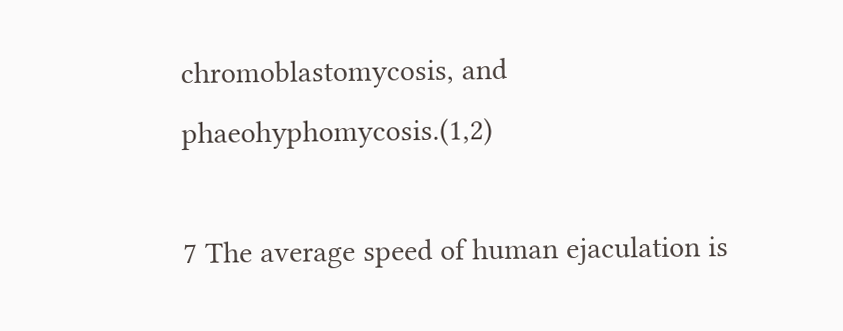chromoblastomycosis, and phaeohyphomycosis.(1,2)

7 The average speed of human ejaculation is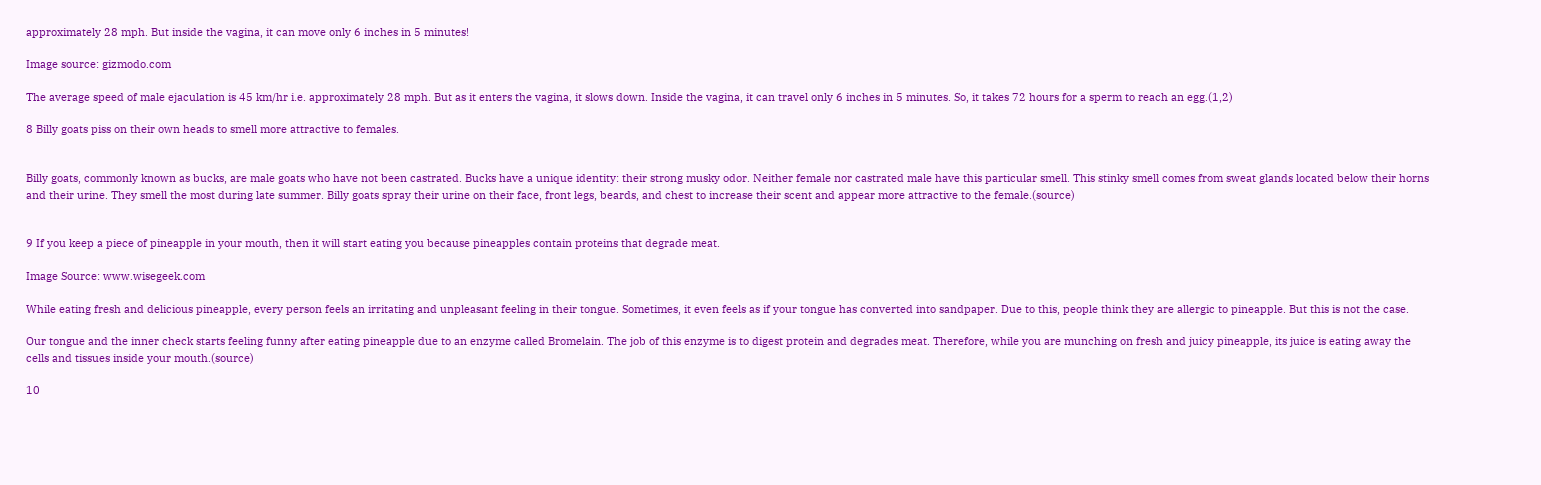approximately 28 mph. But inside the vagina, it can move only 6 inches in 5 minutes!

Image source: gizmodo.com

The average speed of male ejaculation is 45 km/hr i.e. approximately 28 mph. But as it enters the vagina, it slows down. Inside the vagina, it can travel only 6 inches in 5 minutes. So, it takes 72 hours for a sperm to reach an egg.(1,2)

8 Billy goats piss on their own heads to smell more attractive to females.


Billy goats, commonly known as bucks, are male goats who have not been castrated. Bucks have a unique identity: their strong musky odor. Neither female nor castrated male have this particular smell. This stinky smell comes from sweat glands located below their horns and their urine. They smell the most during late summer. Billy goats spray their urine on their face, front legs, beards, and chest to increase their scent and appear more attractive to the female.(source)


9 If you keep a piece of pineapple in your mouth, then it will start eating you because pineapples contain proteins that degrade meat.

Image Source: www.wisegeek.com

While eating fresh and delicious pineapple, every person feels an irritating and unpleasant feeling in their tongue. Sometimes, it even feels as if your tongue has converted into sandpaper. Due to this, people think they are allergic to pineapple. But this is not the case.

Our tongue and the inner check starts feeling funny after eating pineapple due to an enzyme called Bromelain. The job of this enzyme is to digest protein and degrades meat. Therefore, while you are munching on fresh and juicy pineapple, its juice is eating away the cells and tissues inside your mouth.(source)

10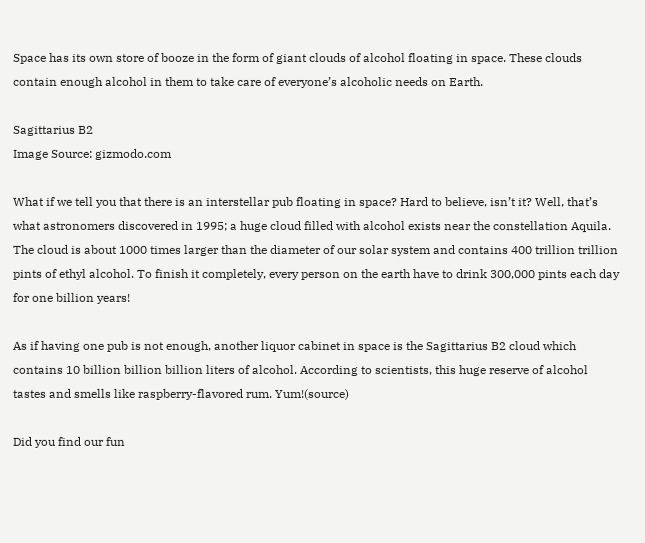Space has its own store of booze in the form of giant clouds of alcohol floating in space. These clouds contain enough alcohol in them to take care of everyone’s alcoholic needs on Earth.

Sagittarius B2
Image Source: gizmodo.com

What if we tell you that there is an interstellar pub floating in space? Hard to believe, isn’t it? Well, that’s what astronomers discovered in 1995; a huge cloud filled with alcohol exists near the constellation Aquila. The cloud is about 1000 times larger than the diameter of our solar system and contains 400 trillion trillion pints of ethyl alcohol. To finish it completely, every person on the earth have to drink 300,000 pints each day for one billion years!

As if having one pub is not enough, another liquor cabinet in space is the Sagittarius B2 cloud which contains 10 billion billion billion liters of alcohol. According to scientists, this huge reserve of alcohol tastes and smells like raspberry-flavored rum. Yum!(source)

Did you find our fun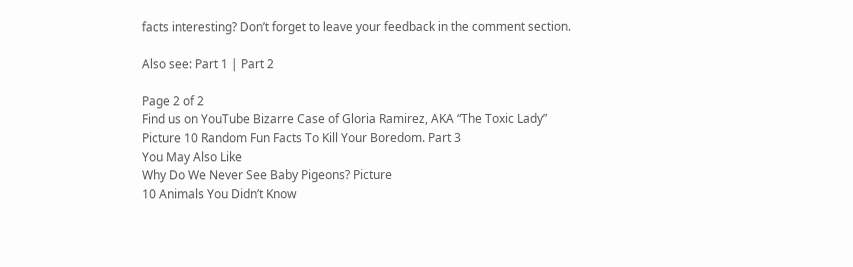facts interesting? Don’t forget to leave your feedback in the comment section.

Also see: Part 1 | Part 2

Page 2 of 2
Find us on YouTube Bizarre Case of Gloria Ramirez, AKA “The Toxic Lady”
Picture 10 Random Fun Facts To Kill Your Boredom. Part 3
You May Also Like
Why Do We Never See Baby Pigeons? Picture
10 Animals You Didn’t Know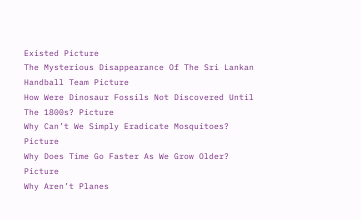Existed Picture
The Mysterious Disappearance Of The Sri Lankan Handball Team Picture
How Were Dinosaur Fossils Not Discovered Until The 1800s? Picture
Why Can’t We Simply Eradicate Mosquitoes? Picture
Why Does Time Go Faster As We Grow Older? Picture
Why Aren’t Planes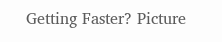Getting Faster? Picture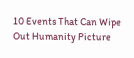10 Events That Can Wipe Out Humanity Picture